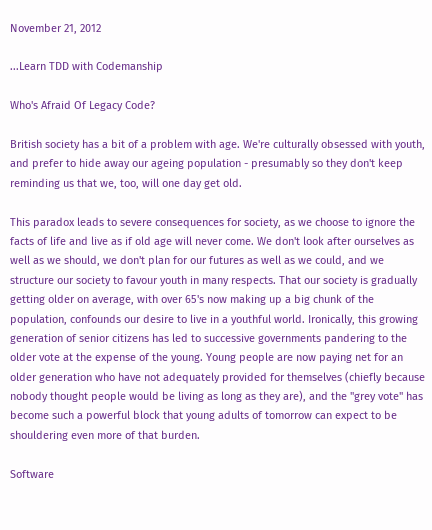November 21, 2012

...Learn TDD with Codemanship

Who's Afraid Of Legacy Code?

British society has a bit of a problem with age. We're culturally obsessed with youth, and prefer to hide away our ageing population - presumably so they don't keep reminding us that we, too, will one day get old.

This paradox leads to severe consequences for society, as we choose to ignore the facts of life and live as if old age will never come. We don't look after ourselves as well as we should, we don't plan for our futures as well as we could, and we structure our society to favour youth in many respects. That our society is gradually getting older on average, with over 65's now making up a big chunk of the population, confounds our desire to live in a youthful world. Ironically, this growing generation of senior citizens has led to successive governments pandering to the older vote at the expense of the young. Young people are now paying net for an older generation who have not adequately provided for themselves (chiefly because nobody thought people would be living as long as they are), and the "grey vote" has become such a powerful block that young adults of tomorrow can expect to be shouldering even more of that burden.

Software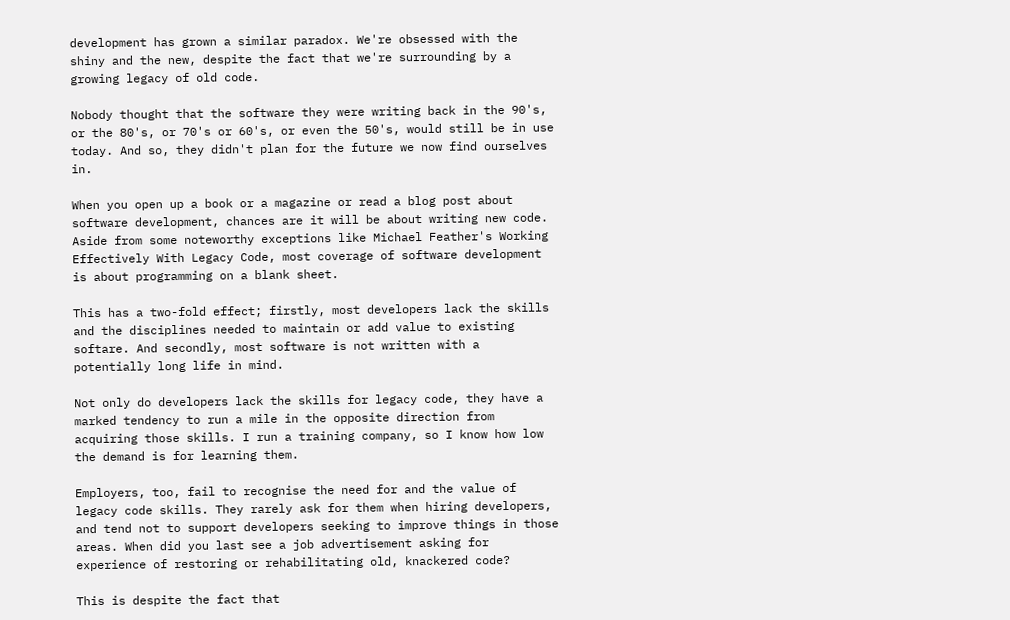development has grown a similar paradox. We're obsessed with the shiny and the new, despite the fact that we're surrounding by a growing legacy of old code.

Nobody thought that the software they were writing back in the 90's, or the 80's, or 70's or 60's, or even the 50's, would still be in use today. And so, they didn't plan for the future we now find ourselves in.

When you open up a book or a magazine or read a blog post about software development, chances are it will be about writing new code. Aside from some noteworthy exceptions like Michael Feather's Working Effectively With Legacy Code, most coverage of software development is about programming on a blank sheet.

This has a two-fold effect; firstly, most developers lack the skills and the disciplines needed to maintain or add value to existing softare. And secondly, most software is not written with a potentially long life in mind.

Not only do developers lack the skills for legacy code, they have a marked tendency to run a mile in the opposite direction from acquiring those skills. I run a training company, so I know how low the demand is for learning them.

Employers, too, fail to recognise the need for and the value of legacy code skills. They rarely ask for them when hiring developers, and tend not to support developers seeking to improve things in those areas. When did you last see a job advertisement asking for experience of restoring or rehabilitating old, knackered code?

This is despite the fact that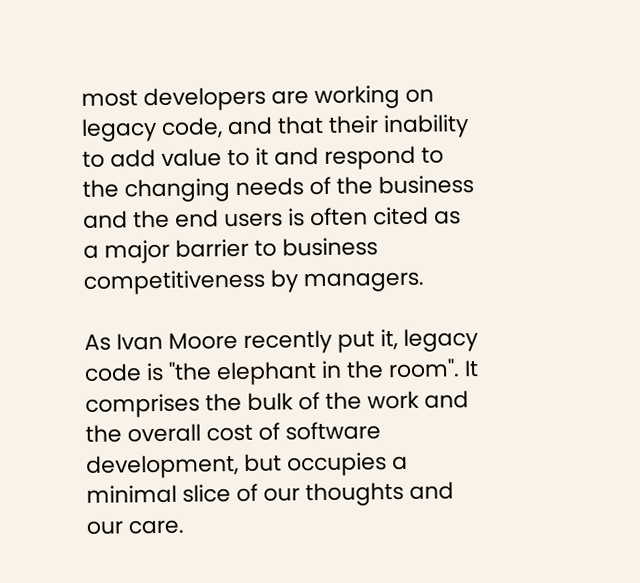most developers are working on legacy code, and that their inability to add value to it and respond to the changing needs of the business and the end users is often cited as a major barrier to business competitiveness by managers.

As Ivan Moore recently put it, legacy code is "the elephant in the room". It comprises the bulk of the work and the overall cost of software development, but occupies a minimal slice of our thoughts and our care.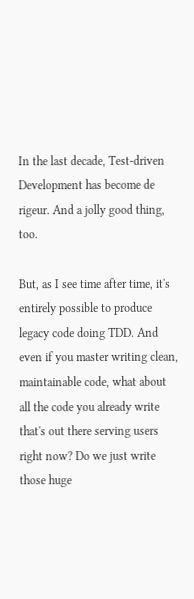In the last decade, Test-driven Development has become de rigeur. And a jolly good thing, too.

But, as I see time after time, it's entirely possible to produce legacy code doing TDD. And even if you master writing clean, maintainable code, what about all the code you already write that's out there serving users right now? Do we just write those huge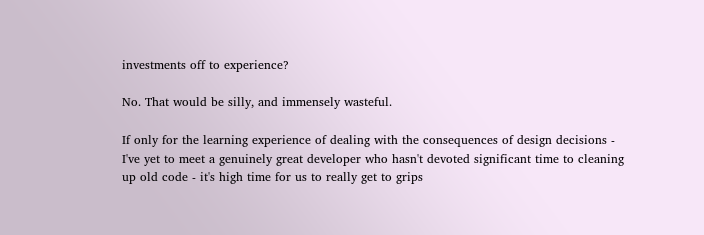investments off to experience?

No. That would be silly, and immensely wasteful.

If only for the learning experience of dealing with the consequences of design decisions - I've yet to meet a genuinely great developer who hasn't devoted significant time to cleaning up old code - it's high time for us to really get to grips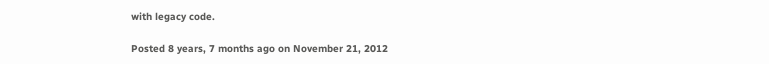with legacy code.

Posted 8 years, 7 months ago on November 21, 2012